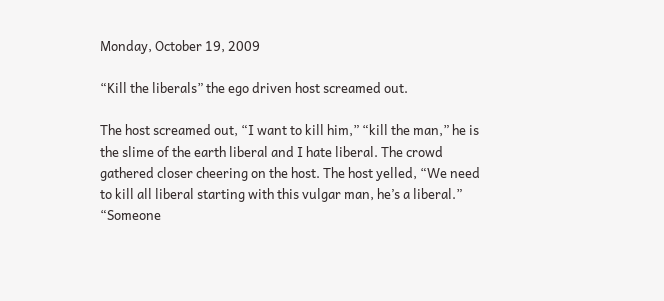Monday, October 19, 2009

“Kill the liberals” the ego driven host screamed out.

The host screamed out, “I want to kill him,” “kill the man,” he is the slime of the earth liberal and I hate liberal. The crowd gathered closer cheering on the host. The host yelled, “We need to kill all liberal starting with this vulgar man, he’s a liberal.” “Someone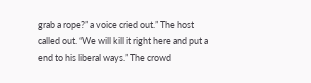grab a rope?” a voice cried out.” The host called out. “We will kill it right here and put a end to his liberal ways.” The crowd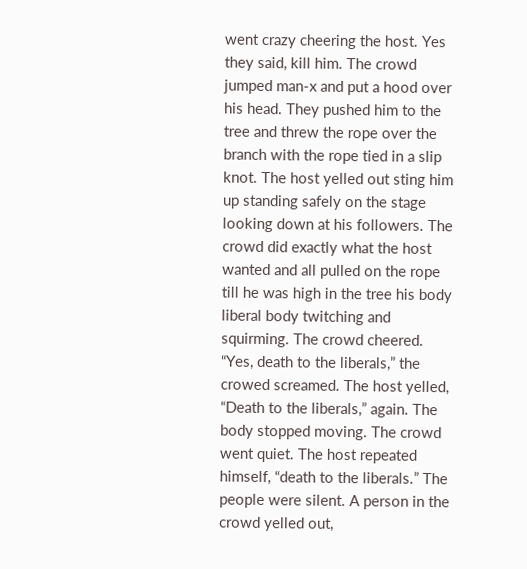went crazy cheering the host. Yes they said, kill him. The crowd jumped man-x and put a hood over his head. They pushed him to the tree and threw the rope over the branch with the rope tied in a slip knot. The host yelled out sting him up standing safely on the stage looking down at his followers. The crowd did exactly what the host wanted and all pulled on the rope till he was high in the tree his body liberal body twitching and squirming. The crowd cheered. “Yes, death to the liberals,” the crowed screamed. The host yelled, “Death to the liberals,” again. The body stopped moving. The crowd went quiet. The host repeated himself, “death to the liberals.” The people were silent. A person in the crowd yelled out,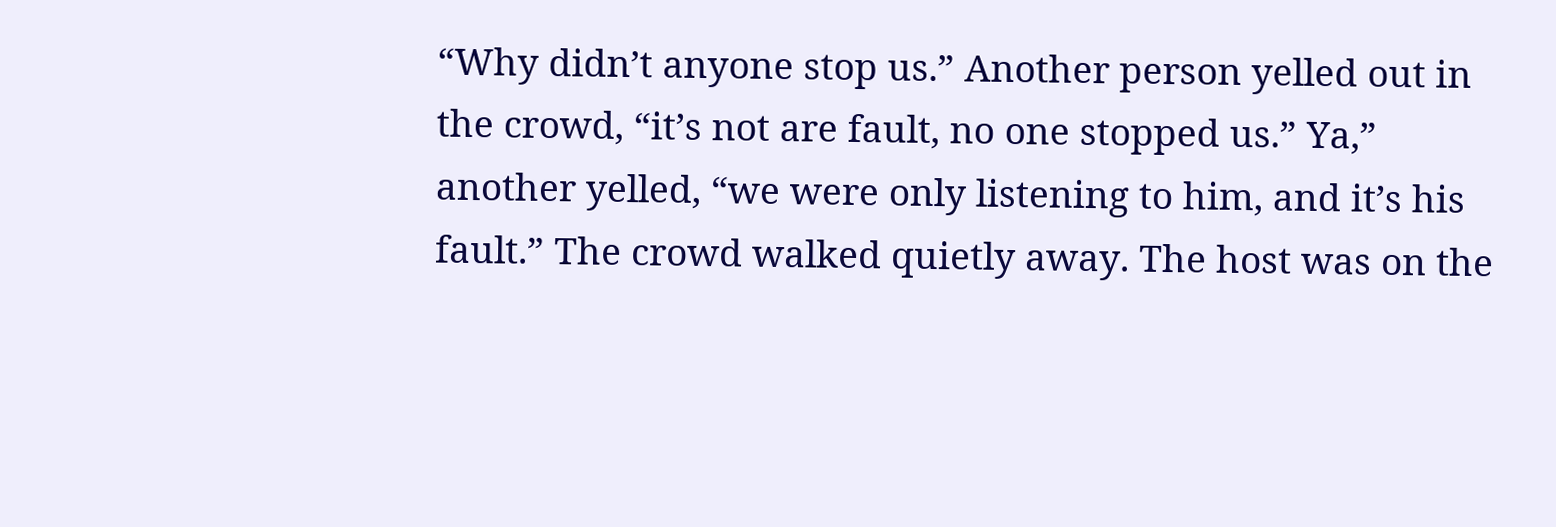“Why didn’t anyone stop us.” Another person yelled out in the crowd, “it’s not are fault, no one stopped us.” Ya,” another yelled, “we were only listening to him, and it’s his fault.” The crowd walked quietly away. The host was on the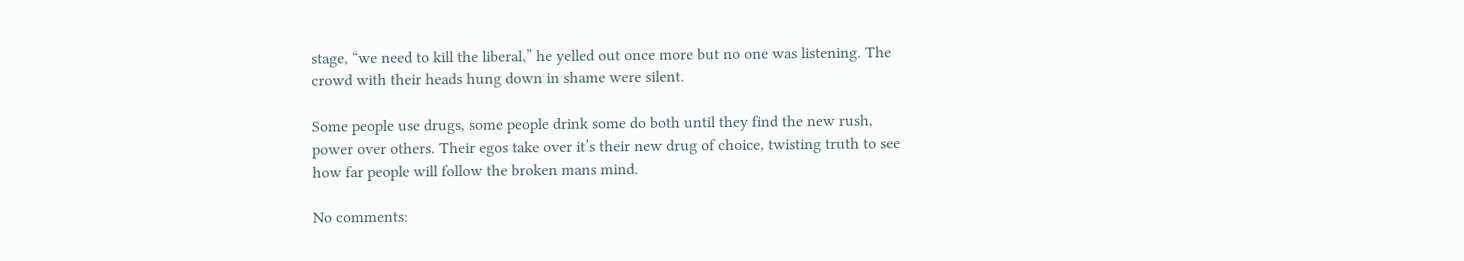stage, “we need to kill the liberal,” he yelled out once more but no one was listening. The crowd with their heads hung down in shame were silent.

Some people use drugs, some people drink some do both until they find the new rush, power over others. Their egos take over it’s their new drug of choice, twisting truth to see how far people will follow the broken mans mind.

No comments: